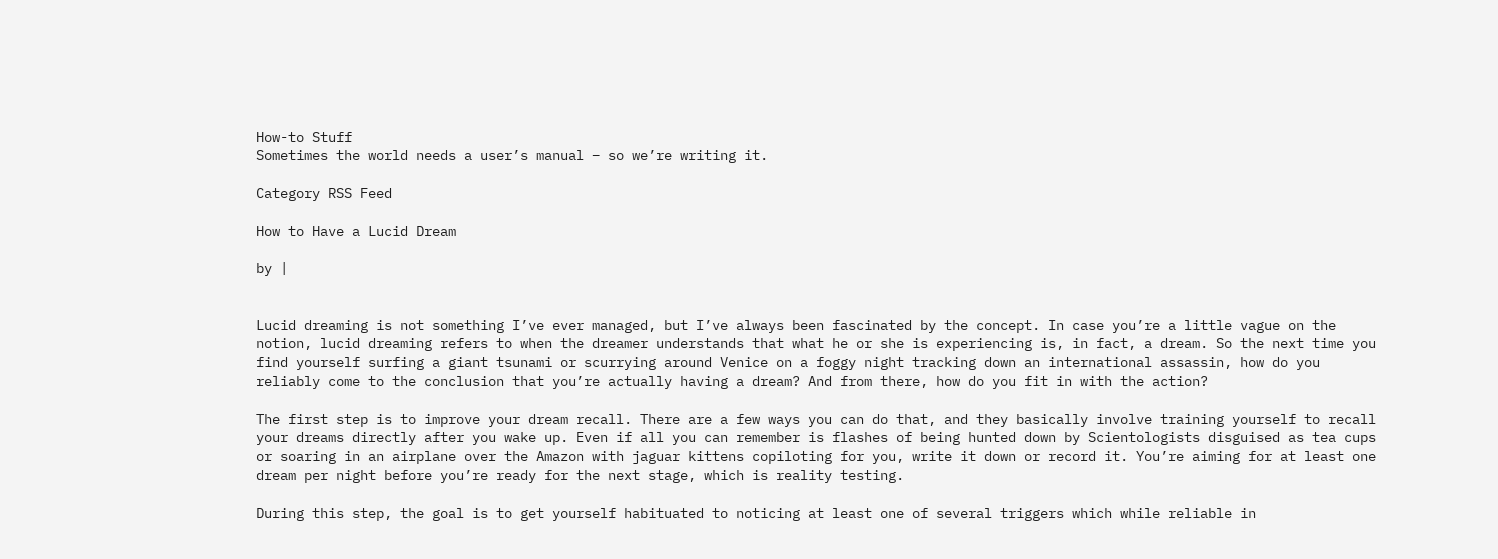How-to Stuff
Sometimes the world needs a user’s manual – so we’re writing it.

Category RSS Feed

How to Have a Lucid Dream

by |


Lucid dreaming is not something I’ve ever managed, but I’ve always been fascinated by the concept. In case you’re a little vague on the notion, lucid dreaming refers to when the dreamer understands that what he or she is experiencing is, in fact, a dream. So the next time you find yourself surfing a giant tsunami or scurrying around Venice on a foggy night tracking down an international assassin, how do you reliably come to the conclusion that you’re actually having a dream? And from there, how do you fit in with the action?

The first step is to improve your dream recall. There are a few ways you can do that, and they basically involve training yourself to recall your dreams directly after you wake up. Even if all you can remember is flashes of being hunted down by Scientologists disguised as tea cups or soaring in an airplane over the Amazon with jaguar kittens copiloting for you, write it down or record it. You’re aiming for at least one dream per night before you’re ready for the next stage, which is reality testing.

During this step, the goal is to get yourself habituated to noticing at least one of several triggers which while reliable in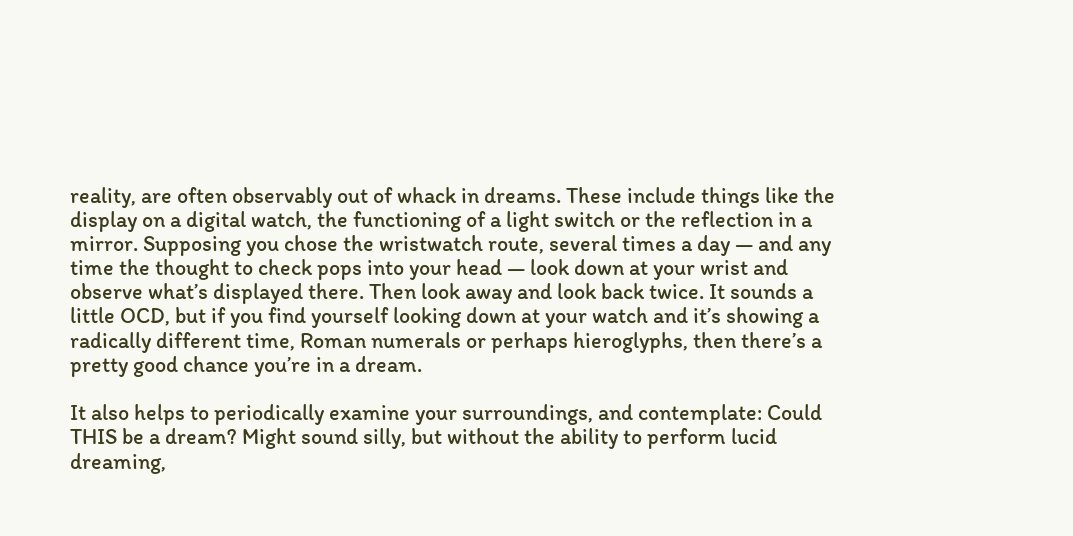reality, are often observably out of whack in dreams. These include things like the display on a digital watch, the functioning of a light switch or the reflection in a mirror. Supposing you chose the wristwatch route, several times a day — and any time the thought to check pops into your head — look down at your wrist and observe what’s displayed there. Then look away and look back twice. It sounds a little OCD, but if you find yourself looking down at your watch and it’s showing a radically different time, Roman numerals or perhaps hieroglyphs, then there’s a pretty good chance you’re in a dream.

It also helps to periodically examine your surroundings, and contemplate: Could THIS be a dream? Might sound silly, but without the ability to perform lucid dreaming,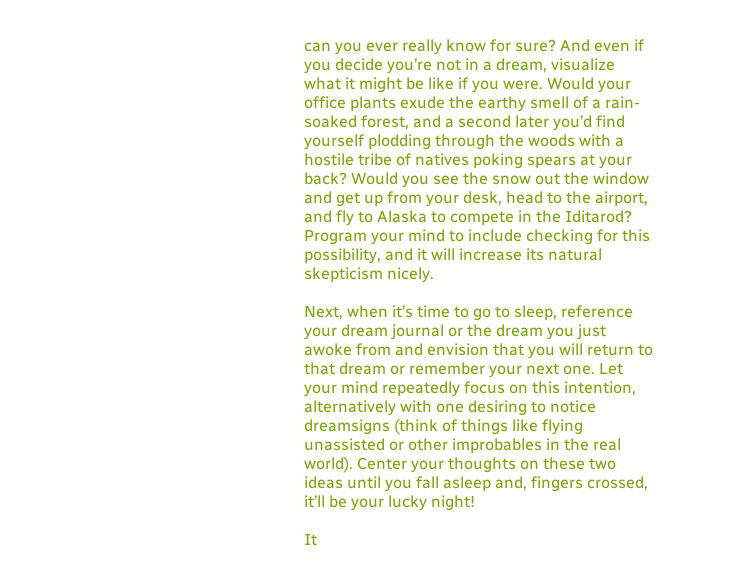can you ever really know for sure? And even if you decide you’re not in a dream, visualize what it might be like if you were. Would your office plants exude the earthy smell of a rain-soaked forest, and a second later you’d find yourself plodding through the woods with a hostile tribe of natives poking spears at your back? Would you see the snow out the window and get up from your desk, head to the airport, and fly to Alaska to compete in the Iditarod? Program your mind to include checking for this possibility, and it will increase its natural skepticism nicely.

Next, when it’s time to go to sleep, reference your dream journal or the dream you just awoke from and envision that you will return to that dream or remember your next one. Let your mind repeatedly focus on this intention, alternatively with one desiring to notice dreamsigns (think of things like flying unassisted or other improbables in the real world). Center your thoughts on these two ideas until you fall asleep and, fingers crossed, it’ll be your lucky night!

It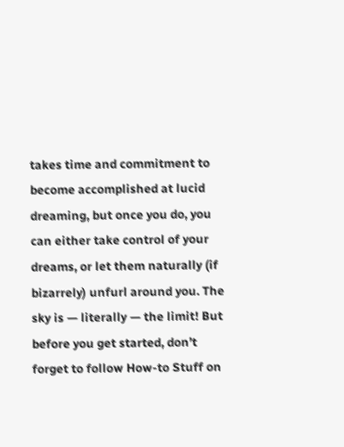takes time and commitment to become accomplished at lucid dreaming, but once you do, you can either take control of your dreams, or let them naturally (if bizarrely) unfurl around you. The sky is — literally — the limit! But before you get started, don’t forget to follow How-to Stuff on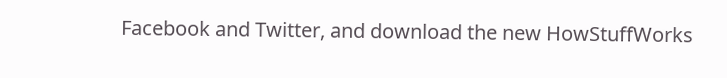Facebook and Twitter, and download the new HowStuffWorks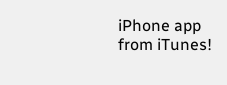iPhone app from iTunes!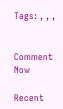Tags: , , ,


Comment Now

Recent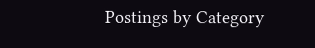Postings by Category